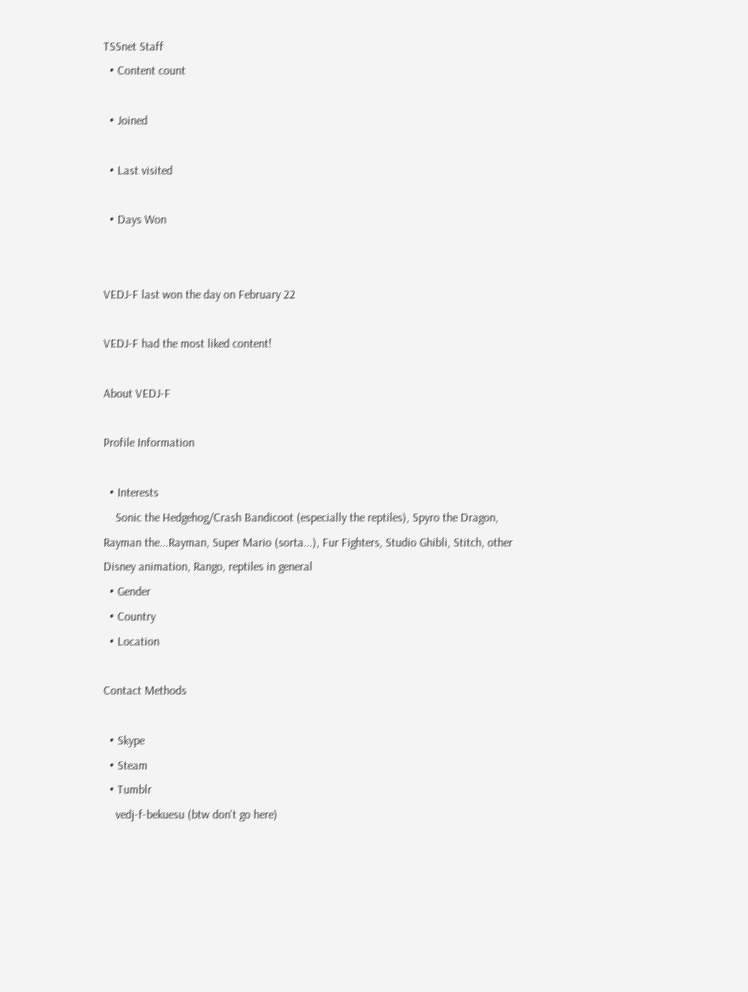TSSnet Staff
  • Content count

  • Joined

  • Last visited

  • Days Won


VEDJ-F last won the day on February 22

VEDJ-F had the most liked content!

About VEDJ-F

Profile Information

  • Interests
    Sonic the Hedgehog/Crash Bandicoot (especially the reptiles), Spyro the Dragon, Rayman the...Rayman, Super Mario (sorta...), Fur Fighters, Studio Ghibli, Stitch, other Disney animation, Rango, reptiles in general
  • Gender
  • Country
  • Location

Contact Methods

  • Skype
  • Steam
  • Tumblr
    vedj-f-bekuesu (btw don't go here)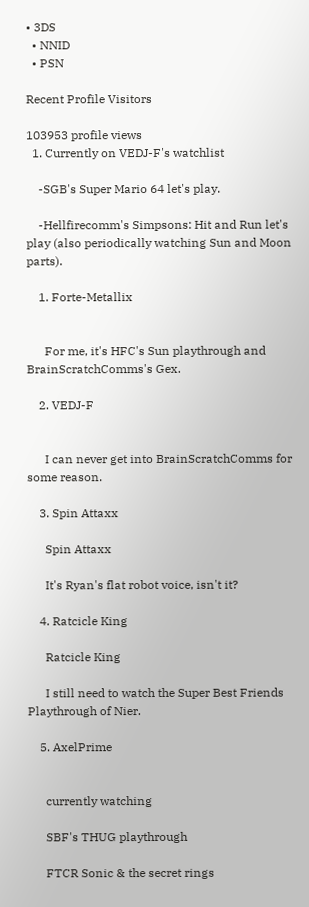• 3DS
  • NNID
  • PSN

Recent Profile Visitors

103953 profile views
  1. Currently on VEDJ-F's watchlist

    -SGB's Super Mario 64 let's play.

    -Hellfirecomm's Simpsons: Hit and Run let's play (also periodically watching Sun and Moon parts).

    1. Forte-Metallix


      For me, it's HFC's Sun playthrough and BrainScratchComms's Gex.

    2. VEDJ-F


      I can never get into BrainScratchComms for some reason.

    3. Spin Attaxx

      Spin Attaxx

      It's Ryan's flat robot voice, isn't it?

    4. Ratcicle King

      Ratcicle King

      I still need to watch the Super Best Friends Playthrough of Nier.

    5. AxelPrime


      currently watching

      SBF's THUG playthrough

      FTCR Sonic & the secret rings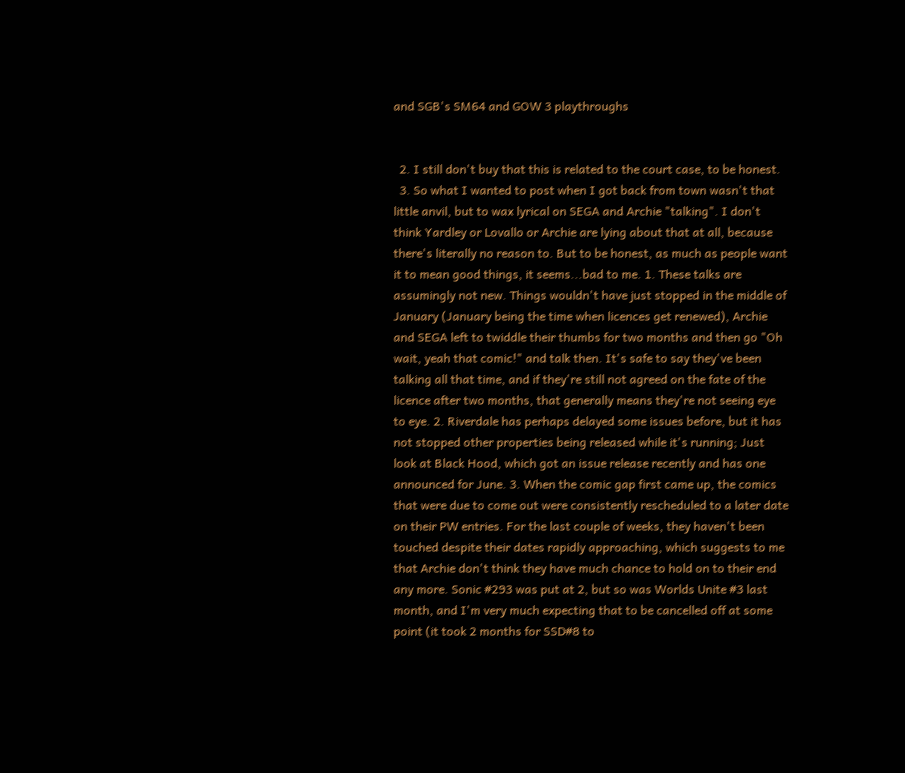and SGB's SM64 and GOW 3 playthroughs


  2. I still don't buy that this is related to the court case, to be honest.
  3. So what I wanted to post when I got back from town wasn't that little anvil, but to wax lyrical on SEGA and Archie "talking". I don't think Yardley or Lovallo or Archie are lying about that at all, because there's literally no reason to. But to be honest, as much as people want it to mean good things, it seems...bad to me. 1. These talks are assumingly not new. Things wouldn't have just stopped in the middle of January (January being the time when licences get renewed), Archie and SEGA left to twiddle their thumbs for two months and then go "Oh wait, yeah that comic!" and talk then. It's safe to say they've been talking all that time, and if they're still not agreed on the fate of the licence after two months, that generally means they're not seeing eye to eye. 2. Riverdale has perhaps delayed some issues before, but it has not stopped other properties being released while it's running; Just look at Black Hood, which got an issue release recently and has one announced for June. 3. When the comic gap first came up, the comics that were due to come out were consistently rescheduled to a later date on their PW entries. For the last couple of weeks, they haven't been touched despite their dates rapidly approaching, which suggests to me that Archie don't think they have much chance to hold on to their end any more. Sonic #293 was put at 2, but so was Worlds Unite #3 last month, and I'm very much expecting that to be cancelled off at some point (it took 2 months for SSD#8 to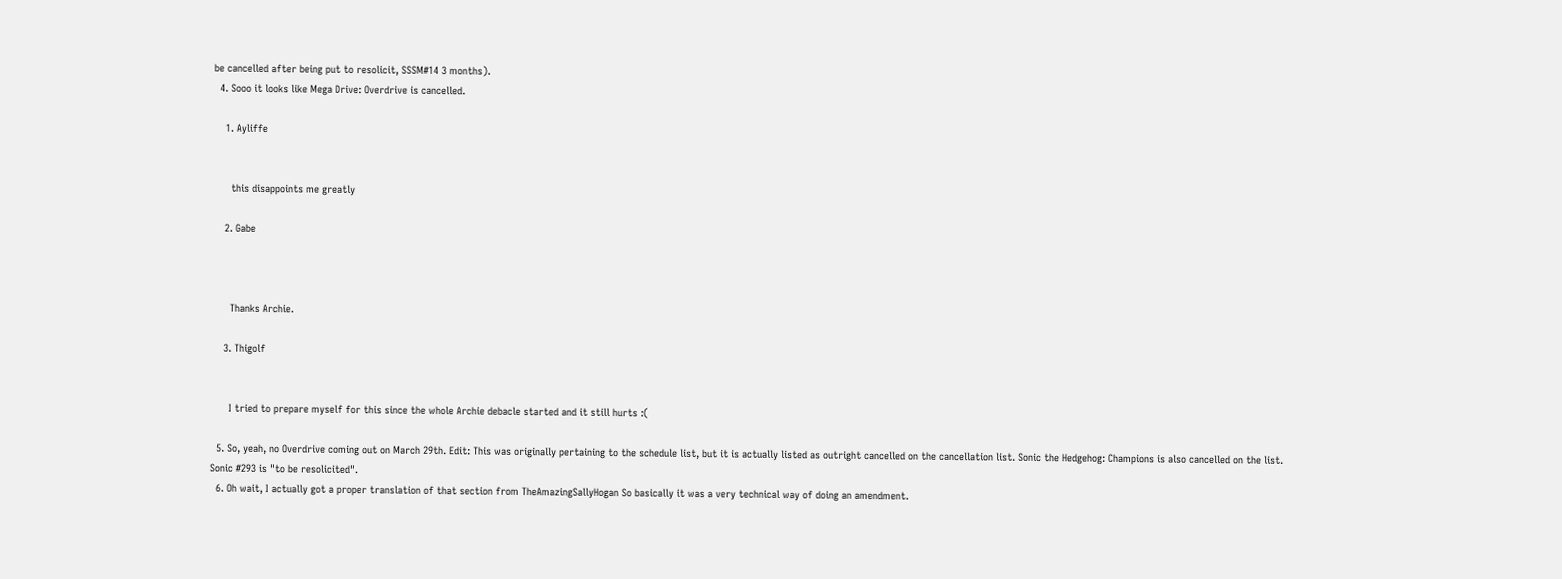be cancelled after being put to resolicit, SSSM#14 3 months).
  4. Sooo it looks like Mega Drive: Overdrive is cancelled.

    1. Ayliffe


      this disappoints me greatly

    2. Gabe



      Thanks Archie.

    3. Thigolf


      I tried to prepare myself for this since the whole Archie debacle started and it still hurts :(

  5. So, yeah, no Overdrive coming out on March 29th. Edit: This was originally pertaining to the schedule list, but it is actually listed as outright cancelled on the cancellation list. Sonic the Hedgehog: Champions is also cancelled on the list. Sonic #293 is "to be resolicited".
  6. Oh wait, I actually got a proper translation of that section from TheAmazingSallyHogan So basically it was a very technical way of doing an amendment.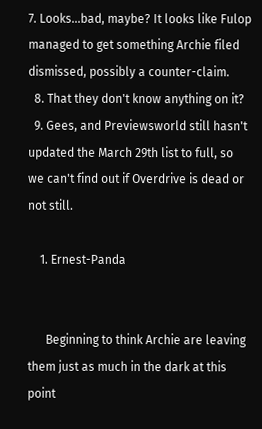7. Looks...bad, maybe? It looks like Fulop managed to get something Archie filed dismissed, possibly a counter-claim.
  8. That they don't know anything on it?
  9. Gees, and Previewsworld still hasn't updated the March 29th list to full, so we can't find out if Overdrive is dead or not still.

    1. Ernest-Panda


      Beginning to think Archie are leaving them just as much in the dark at this point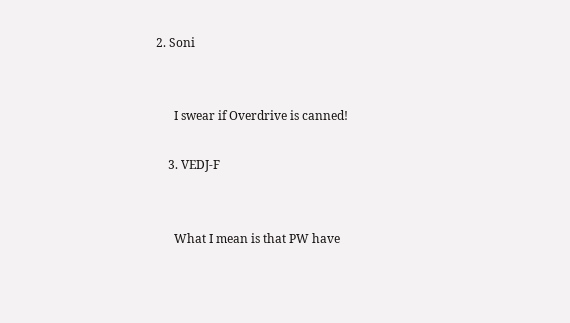2. Soni


      I swear if Overdrive is canned!

    3. VEDJ-F


      What I mean is that PW have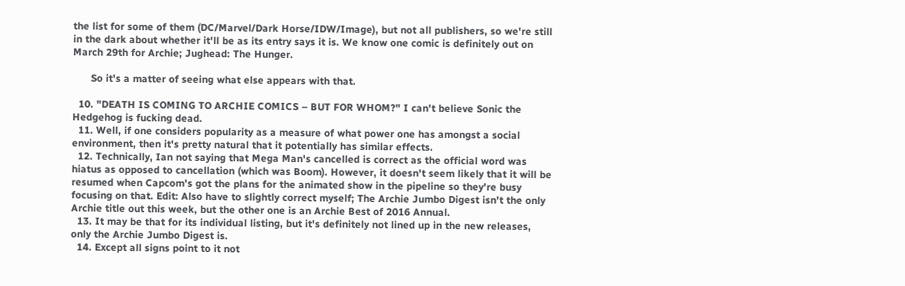the list for some of them (DC/Marvel/Dark Horse/IDW/Image), but not all publishers, so we're still in the dark about whether it'll be as its entry says it is. We know one comic is definitely out on March 29th for Archie; Jughead: The Hunger.

      So it's a matter of seeing what else appears with that.

  10. "DEATH IS COMING TO ARCHIE COMICS – BUT FOR WHOM?" I can't believe Sonic the Hedgehog is fucking dead.
  11. Well, if one considers popularity as a measure of what power one has amongst a social environment, then it's pretty natural that it potentially has similar effects.
  12. Technically, Ian not saying that Mega Man's cancelled is correct as the official word was hiatus as opposed to cancellation (which was Boom). However, it doesn't seem likely that it will be resumed when Capcom's got the plans for the animated show in the pipeline so they're busy focusing on that. Edit: Also have to slightly correct myself; The Archie Jumbo Digest isn't the only Archie title out this week, but the other one is an Archie Best of 2016 Annual.
  13. It may be that for its individual listing, but it's definitely not lined up in the new releases, only the Archie Jumbo Digest is.
  14. Except all signs point to it not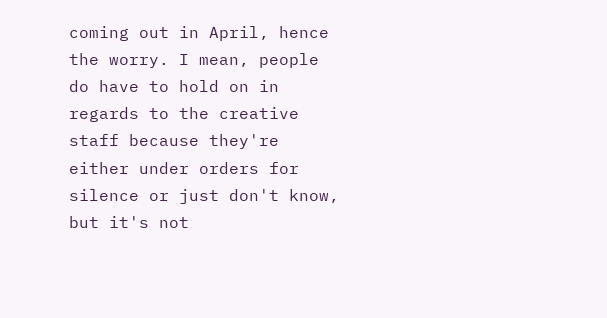coming out in April, hence the worry. I mean, people do have to hold on in regards to the creative staff because they're either under orders for silence or just don't know, but it's not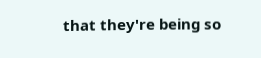that they're being so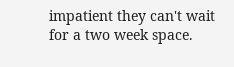impatient they can't wait for a two week space.